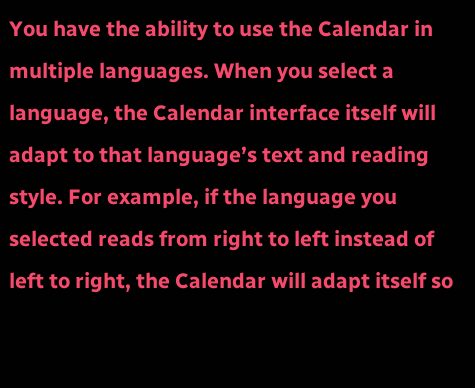You have the ability to use the Calendar in multiple languages. When you select a language, the Calendar interface itself will adapt to that language’s text and reading style. For example, if the language you selected reads from right to left instead of left to right, the Calendar will adapt itself so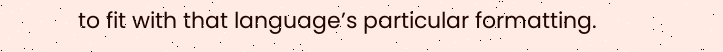to fit with that language’s particular formatting.